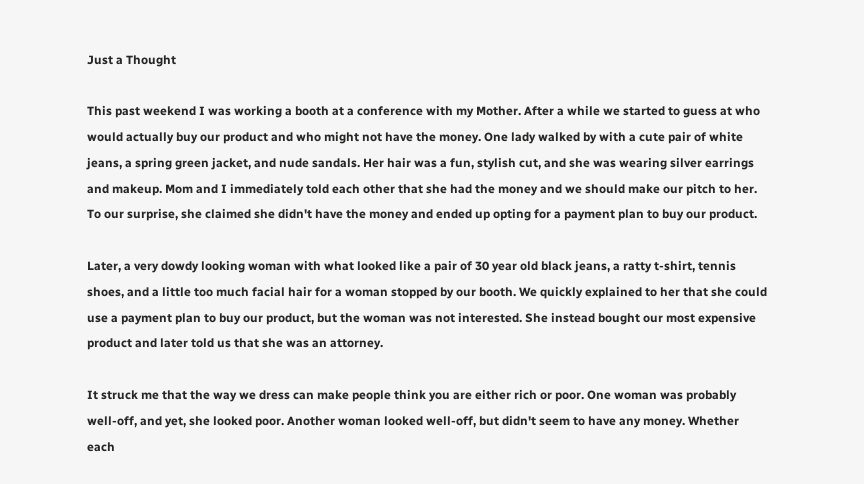Just a Thought

This past weekend I was working a booth at a conference with my Mother. After a while we started to guess at who would actually buy our product and who might not have the money. One lady walked by with a cute pair of white jeans, a spring green jacket, and nude sandals. Her hair was a fun, stylish cut, and she was wearing silver earrings and makeup. Mom and I immediately told each other that she had the money and we should make our pitch to her. To our surprise, she claimed she didn't have the money and ended up opting for a payment plan to buy our product.

Later, a very dowdy looking woman with what looked like a pair of 30 year old black jeans, a ratty t-shirt, tennis shoes, and a little too much facial hair for a woman stopped by our booth. We quickly explained to her that she could use a payment plan to buy our product, but the woman was not interested. She instead bought our most expensive product and later told us that she was an attorney.

It struck me that the way we dress can make people think you are either rich or poor. One woman was probably well-off, and yet, she looked poor. Another woman looked well-off, but didn't seem to have any money. Whether each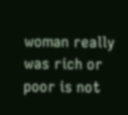woman really was rich or poor is not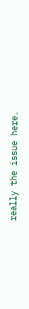really the issue here.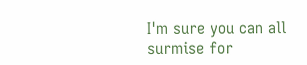I'm sure you can all surmise for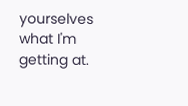yourselves what I'm getting at.